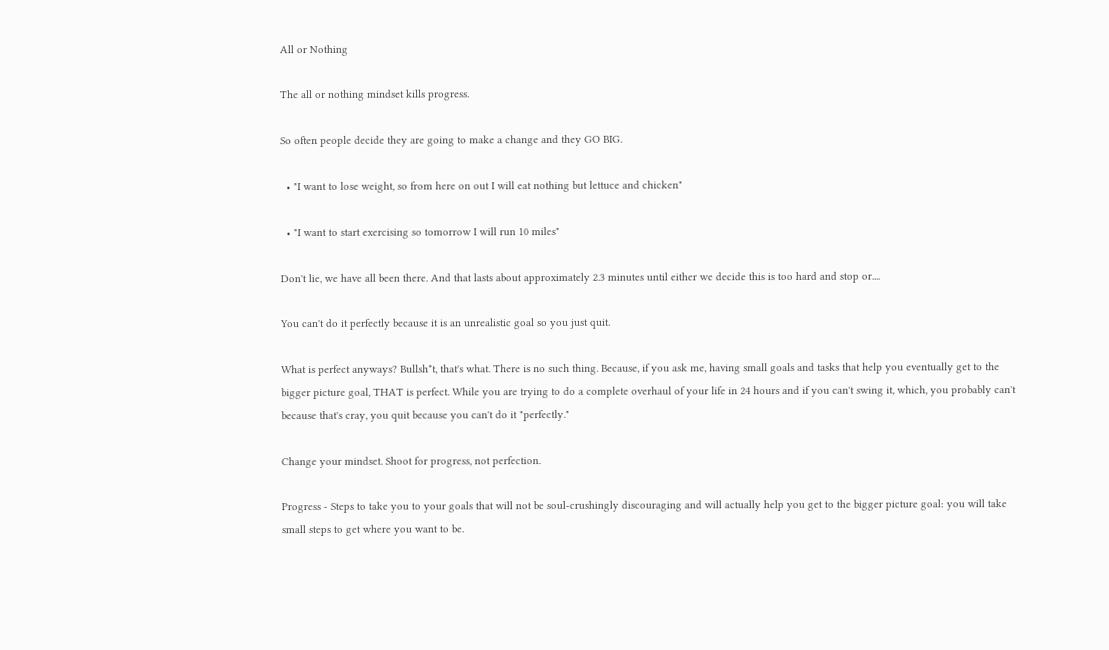All or Nothing

The all or nothing mindset kills progress.

So often people decide they are going to make a change and they GO BIG.

  • "I want to lose weight, so from here on out I will eat nothing but lettuce and chicken"

  • "I want to start exercising so tomorrow I will run 10 miles"

Don't lie, we have all been there. And that lasts about approximately 2.3 minutes until either we decide this is too hard and stop or....

You can't do it perfectly because it is an unrealistic goal so you just quit.

What is perfect anyways? Bullsh*t, that's what. There is no such thing. Because, if you ask me, having small goals and tasks that help you eventually get to the bigger picture goal, THAT is perfect. While you are trying to do a complete overhaul of your life in 24 hours and if you can't swing it, which, you probably can't because that's cray, you quit because you can't do it "perfectly."

Change your mindset. Shoot for progress, not perfection.

Progress - Steps to take you to your goals that will not be soul-crushingly discouraging and will actually help you get to the bigger picture goal: you will take small steps to get where you want to be.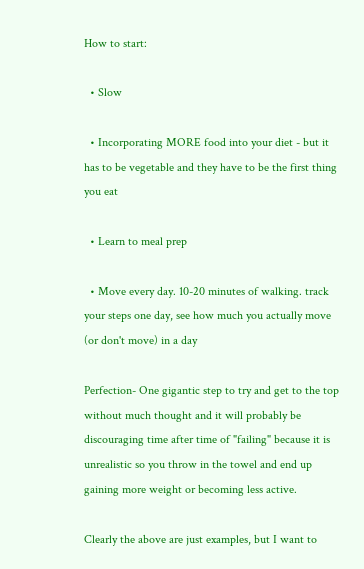How to start:

  • Slow

  • Incorporating MORE food into your diet - but it has to be vegetable and they have to be the first thing you eat

  • Learn to meal prep

  • Move every day. 10-20 minutes of walking. track your steps one day, see how much you actually move (or don't move) in a day

Perfection- One gigantic step to try and get to the top without much thought and it will probably be discouraging time after time of "failing" because it is unrealistic so you throw in the towel and end up gaining more weight or becoming less active.

Clearly the above are just examples, but I want to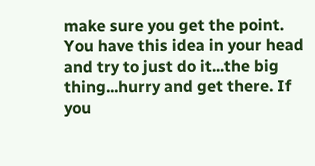make sure you get the point. You have this idea in your head and try to just do it...the big thing...hurry and get there. If you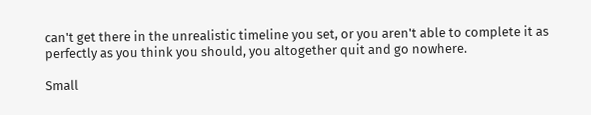can't get there in the unrealistic timeline you set, or you aren't able to complete it as perfectly as you think you should, you altogether quit and go nowhere.

Small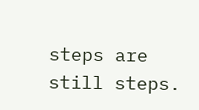steps are still steps.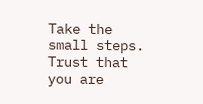Take the small steps. Trust that you are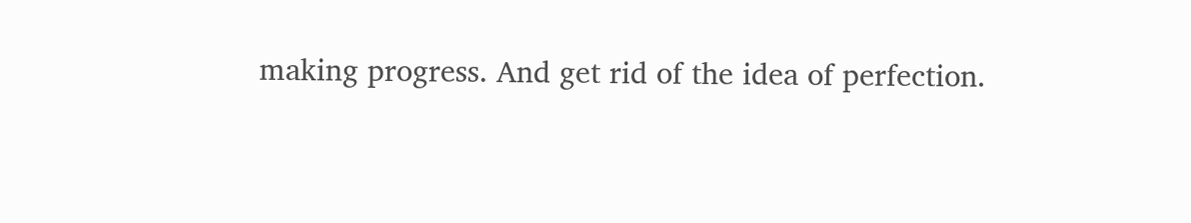making progress. And get rid of the idea of perfection.